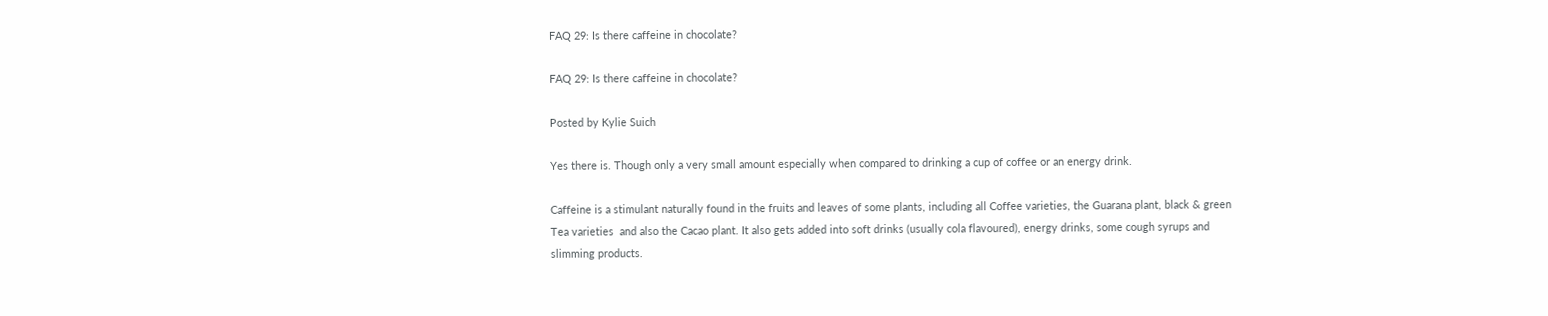FAQ 29: Is there caffeine in chocolate?

FAQ 29: Is there caffeine in chocolate?

Posted by Kylie Suich

Yes there is. Though only a very small amount especially when compared to drinking a cup of coffee or an energy drink.

Caffeine is a stimulant naturally found in the fruits and leaves of some plants, including all Coffee varieties, the Guarana plant, black & green Tea varieties  and also the Cacao plant. It also gets added into soft drinks (usually cola flavoured), energy drinks, some cough syrups and slimming products.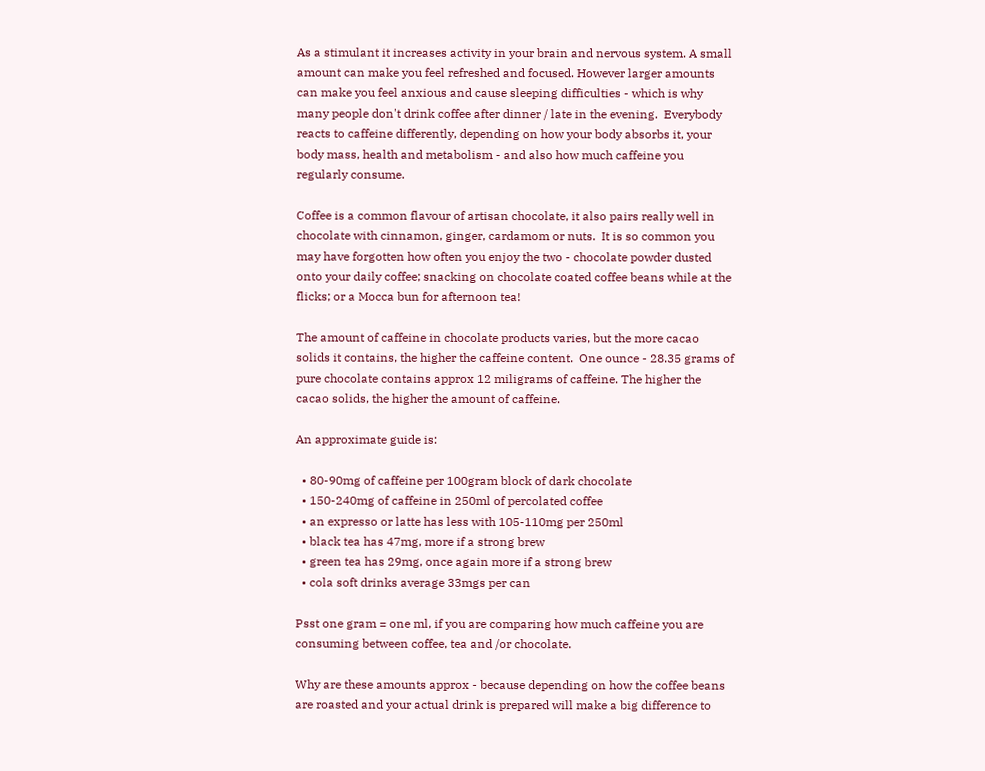As a stimulant it increases activity in your brain and nervous system. A small amount can make you feel refreshed and focused. However larger amounts can make you feel anxious and cause sleeping difficulties - which is why many people don't drink coffee after dinner / late in the evening.  Everybody reacts to caffeine differently, depending on how your body absorbs it, your body mass, health and metabolism - and also how much caffeine you regularly consume.

Coffee is a common flavour of artisan chocolate, it also pairs really well in chocolate with cinnamon, ginger, cardamom or nuts.  It is so common you may have forgotten how often you enjoy the two - chocolate powder dusted onto your daily coffee; snacking on chocolate coated coffee beans while at the flicks; or a Mocca bun for afternoon tea!

The amount of caffeine in chocolate products varies, but the more cacao solids it contains, the higher the caffeine content.  One ounce - 28.35 grams of pure chocolate contains approx 12 miligrams of caffeine. The higher the cacao solids, the higher the amount of caffeine.

An approximate guide is:

  • 80-90mg of caffeine per 100gram block of dark chocolate
  • 150-240mg of caffeine in 250ml of percolated coffee
  • an expresso or latte has less with 105-110mg per 250ml
  • black tea has 47mg, more if a strong brew
  • green tea has 29mg, once again more if a strong brew
  • cola soft drinks average 33mgs per can

Psst one gram = one ml, if you are comparing how much caffeine you are consuming between coffee, tea and /or chocolate.

Why are these amounts approx - because depending on how the coffee beans are roasted and your actual drink is prepared will make a big difference to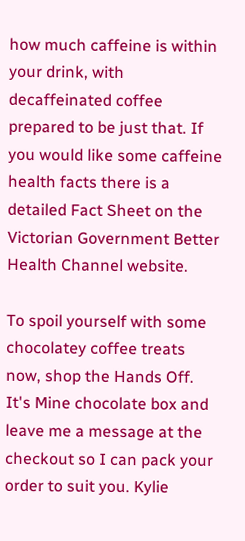how much caffeine is within your drink, with decaffeinated coffee prepared to be just that. If you would like some caffeine health facts there is a detailed Fact Sheet on the Victorian Government Better Health Channel website.

To spoil yourself with some chocolatey coffee treats now, shop the Hands Off. It's Mine chocolate box and leave me a message at the checkout so I can pack your order to suit you. Kylie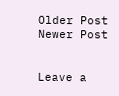Older Post Newer Post


Leave a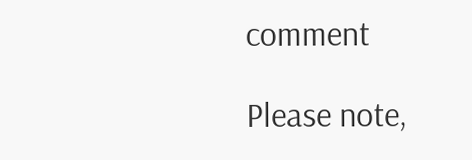comment

Please note,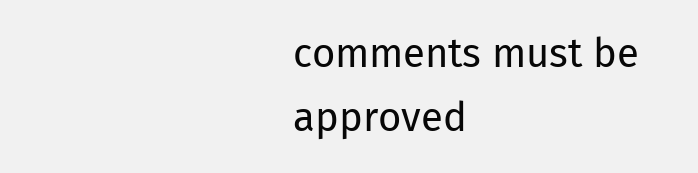comments must be approved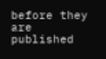before they are published